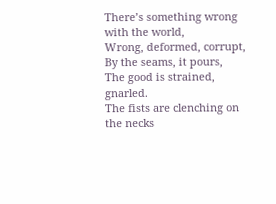There’s something wrong with the world,
Wrong, deformed, corrupt,
By the seams, it pours,
The good is strained, gnarled.
The fists are clenching on the necks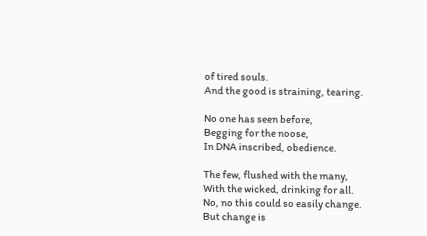of tired souls.
And the good is straining, tearing.

No one has seen before,
Begging for the noose,
In DNA inscribed, obedience.

The few, flushed with the many,
With the wicked, drinking for all.
No, no this could so easily change.
But change is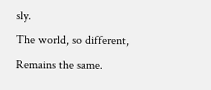sly.
The world, so different,
Remains the same.